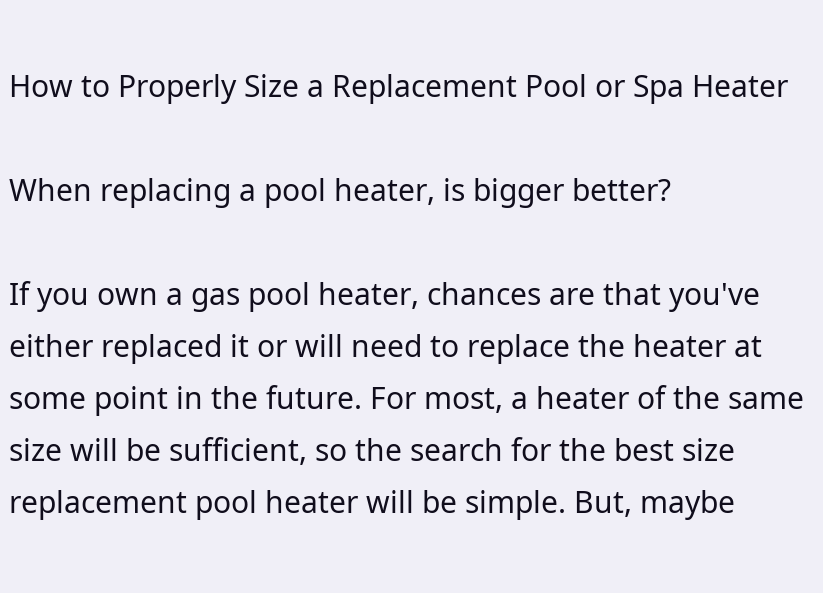How to Properly Size a Replacement Pool or Spa Heater

When replacing a pool heater, is bigger better?

If you own a gas pool heater, chances are that you've either replaced it or will need to replace the heater at some point in the future. For most, a heater of the same size will be sufficient, so the search for the best size replacement pool heater will be simple. But, maybe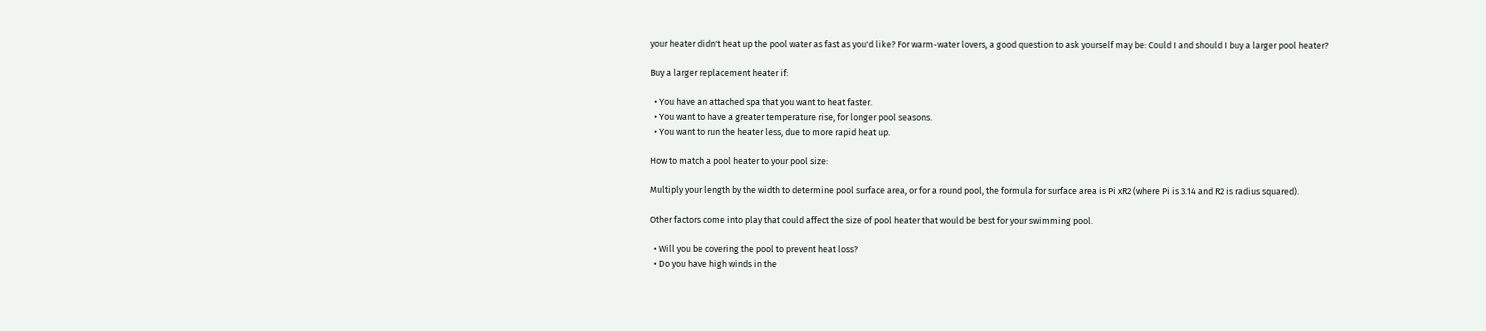your heater didn't heat up the pool water as fast as you'd like? For warm-water lovers, a good question to ask yourself may be: Could I and should I buy a larger pool heater?

Buy a larger replacement heater if:

  • You have an attached spa that you want to heat faster.
  • You want to have a greater temperature rise, for longer pool seasons.
  • You want to run the heater less, due to more rapid heat up.

How to match a pool heater to your pool size:

Multiply your length by the width to determine pool surface area, or for a round pool, the formula for surface area is Pi xR2 (where Pi is 3.14 and R2 is radius squared).

Other factors come into play that could affect the size of pool heater that would be best for your swimming pool.

  • Will you be covering the pool to prevent heat loss?
  • Do you have high winds in the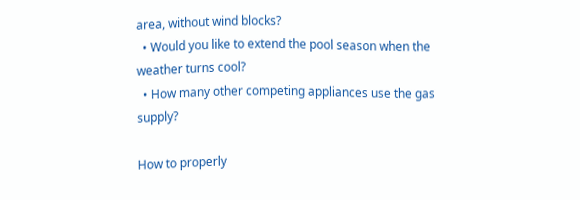area, without wind blocks?
  • Would you like to extend the pool season when the weather turns cool?
  • How many other competing appliances use the gas supply?

How to properly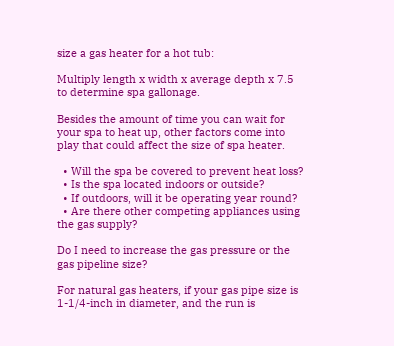size a gas heater for a hot tub:

Multiply length x width x average depth x 7.5 to determine spa gallonage.

Besides the amount of time you can wait for your spa to heat up, other factors come into play that could affect the size of spa heater.

  • Will the spa be covered to prevent heat loss?
  • Is the spa located indoors or outside?
  • If outdoors, will it be operating year round?
  • Are there other competing appliances using the gas supply?

Do I need to increase the gas pressure or the gas pipeline size?

For natural gas heaters, if your gas pipe size is 1-1/4-inch in diameter, and the run is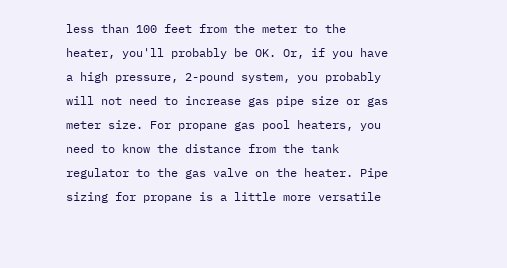less than 100 feet from the meter to the heater, you'll probably be OK. Or, if you have a high pressure, 2-pound system, you probably will not need to increase gas pipe size or gas meter size. For propane gas pool heaters, you need to know the distance from the tank regulator to the gas valve on the heater. Pipe sizing for propane is a little more versatile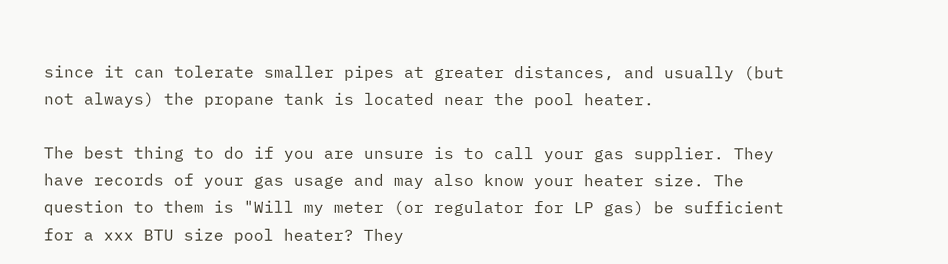since it can tolerate smaller pipes at greater distances, and usually (but not always) the propane tank is located near the pool heater.

The best thing to do if you are unsure is to call your gas supplier. They have records of your gas usage and may also know your heater size. The question to them is "Will my meter (or regulator for LP gas) be sufficient for a xxx BTU size pool heater? They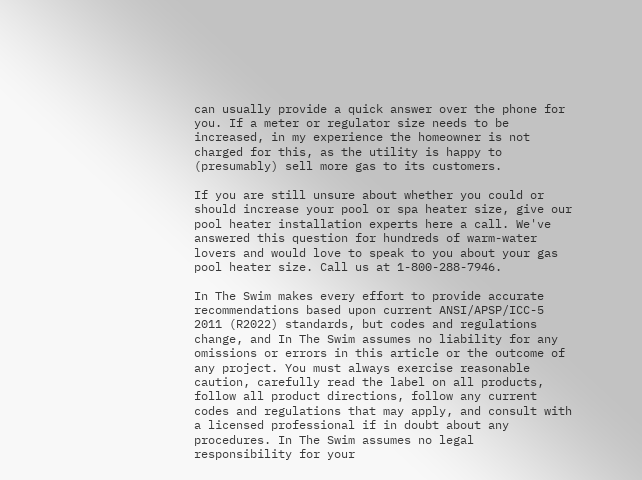can usually provide a quick answer over the phone for you. If a meter or regulator size needs to be increased, in my experience the homeowner is not charged for this, as the utility is happy to (presumably) sell more gas to its customers.

If you are still unsure about whether you could or should increase your pool or spa heater size, give our pool heater installation experts here a call. We've answered this question for hundreds of warm-water lovers and would love to speak to you about your gas pool heater size. Call us at 1-800-288-7946.

In The Swim makes every effort to provide accurate recommendations based upon current ANSI/APSP/ICC-5 2011 (R2022) standards, but codes and regulations change, and In The Swim assumes no liability for any omissions or errors in this article or the outcome of any project. You must always exercise reasonable caution, carefully read the label on all products, follow all product directions, follow any current codes and regulations that may apply, and consult with a licensed professional if in doubt about any procedures. In The Swim assumes no legal responsibility for your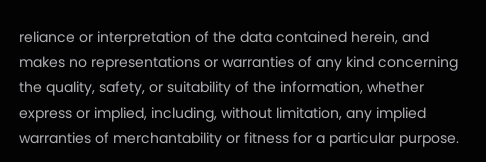reliance or interpretation of the data contained herein, and makes no representations or warranties of any kind concerning the quality, safety, or suitability of the information, whether express or implied, including, without limitation, any implied warranties of merchantability or fitness for a particular purpose.